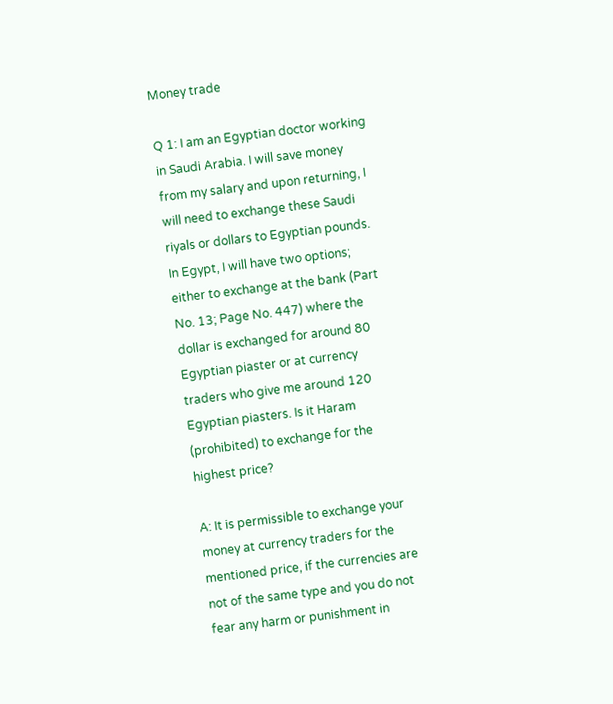Money trade

Q 1: I am an Egyptian doctor working in Saudi Arabia. I will save money from my salary and upon returning, I will need to exchange these Saudi riyals or dollars to Egyptian pounds. In Egypt, I will have two options; either to exchange at the bank (Part No. 13; Page No. 447) where the dollar is exchanged for around 80 Egyptian piaster or at currency traders who give me around 120 Egyptian piasters. Is it Haram (prohibited) to exchange for the highest price?

A: It is permissible to exchange your money at currency traders for the mentioned price, if the currencies are not of the same type and you do not fear any harm or punishment in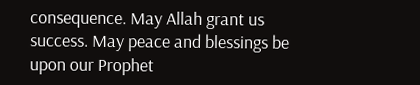consequence. May Allah grant us success. May peace and blessings be upon our Prophet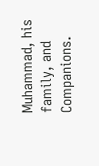Muhammad, his family, and Companions.